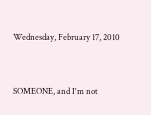Wednesday, February 17, 2010


SOMEONE, and I'm not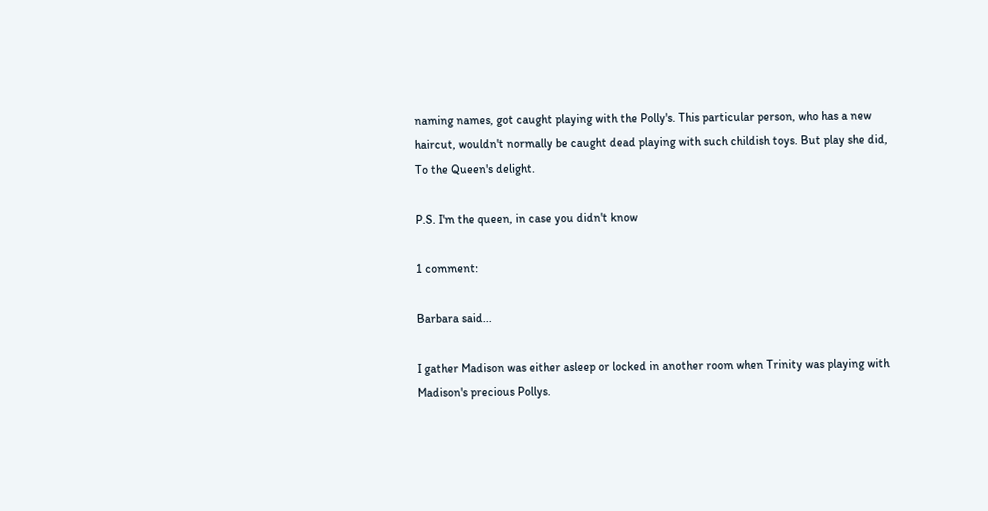naming names, got caught playing with the Polly's. This particular person, who has a new haircut, wouldn't normally be caught dead playing with such childish toys. But play she did, To the Queen's delight.

P.S. I'm the queen, in case you didn't know

1 comment:

Barbara said...

I gather Madison was either asleep or locked in another room when Trinity was playing with Madison's precious Pollys.